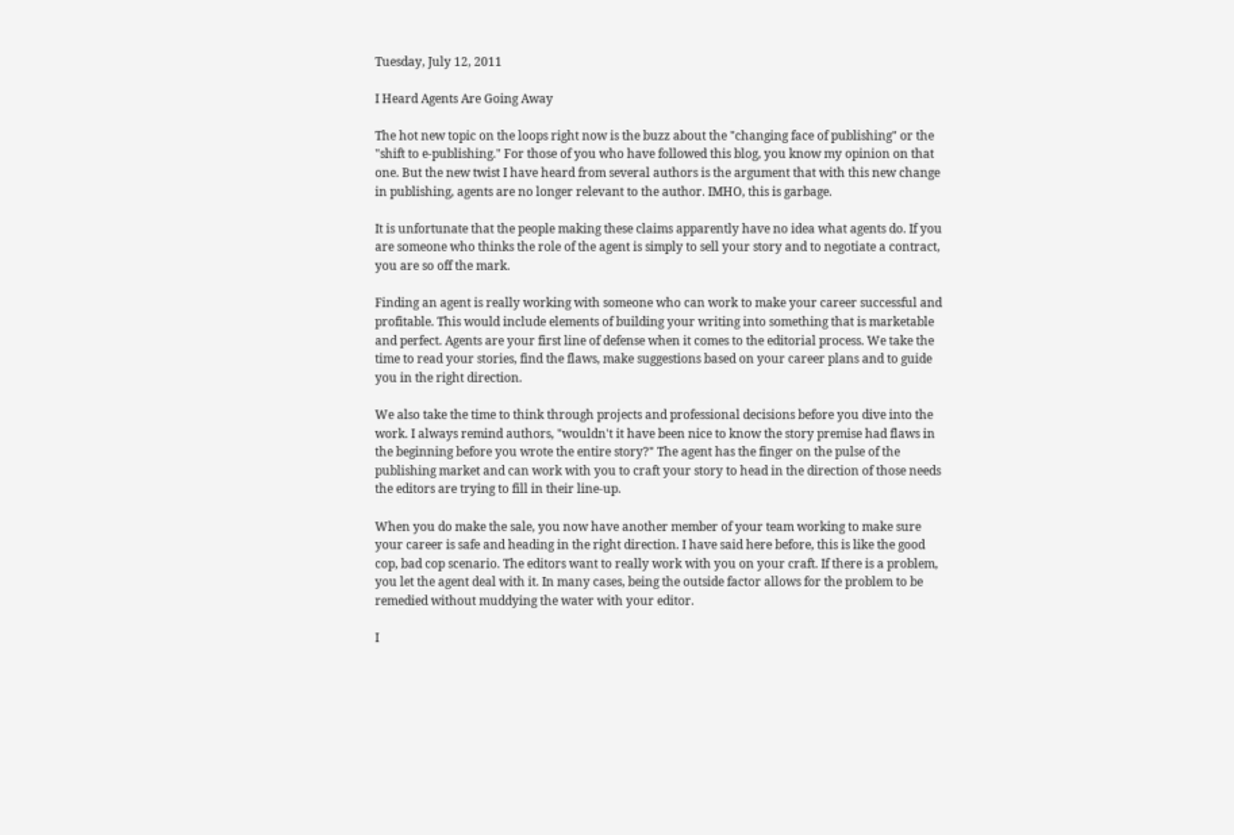Tuesday, July 12, 2011

I Heard Agents Are Going Away

The hot new topic on the loops right now is the buzz about the "changing face of publishing" or the "shift to e-publishing." For those of you who have followed this blog, you know my opinion on that one. But the new twist I have heard from several authors is the argument that with this new change in publishing, agents are no longer relevant to the author. IMHO, this is garbage.

It is unfortunate that the people making these claims apparently have no idea what agents do. If you are someone who thinks the role of the agent is simply to sell your story and to negotiate a contract, you are so off the mark.

Finding an agent is really working with someone who can work to make your career successful and profitable. This would include elements of building your writing into something that is marketable and perfect. Agents are your first line of defense when it comes to the editorial process. We take the time to read your stories, find the flaws, make suggestions based on your career plans and to guide you in the right direction.

We also take the time to think through projects and professional decisions before you dive into the work. I always remind authors, "wouldn't it have been nice to know the story premise had flaws in the beginning before you wrote the entire story?" The agent has the finger on the pulse of the publishing market and can work with you to craft your story to head in the direction of those needs the editors are trying to fill in their line-up.

When you do make the sale, you now have another member of your team working to make sure your career is safe and heading in the right direction. I have said here before, this is like the good cop, bad cop scenario. The editors want to really work with you on your craft. If there is a problem, you let the agent deal with it. In many cases, being the outside factor allows for the problem to be remedied without muddying the water with your editor.

I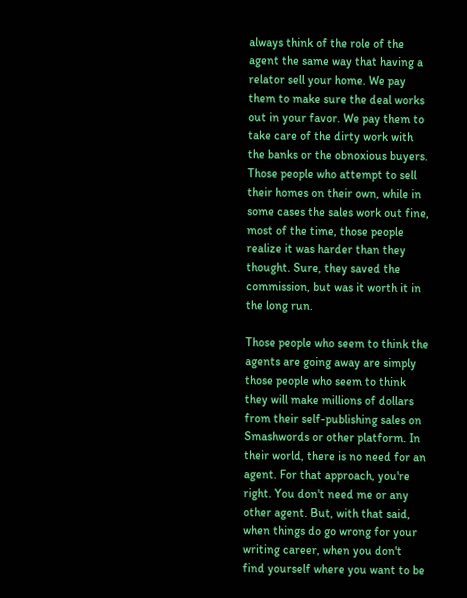always think of the role of the agent the same way that having a relator sell your home. We pay them to make sure the deal works out in your favor. We pay them to take care of the dirty work with the banks or the obnoxious buyers. Those people who attempt to sell their homes on their own, while in some cases the sales work out fine, most of the time, those people realize it was harder than they thought. Sure, they saved the commission, but was it worth it in the long run.

Those people who seem to think the agents are going away are simply those people who seem to think they will make millions of dollars from their self-publishing sales on Smashwords or other platform. In their world, there is no need for an agent. For that approach, you're right. You don't need me or any other agent. But, with that said, when things do go wrong for your writing career, when you don't find yourself where you want to be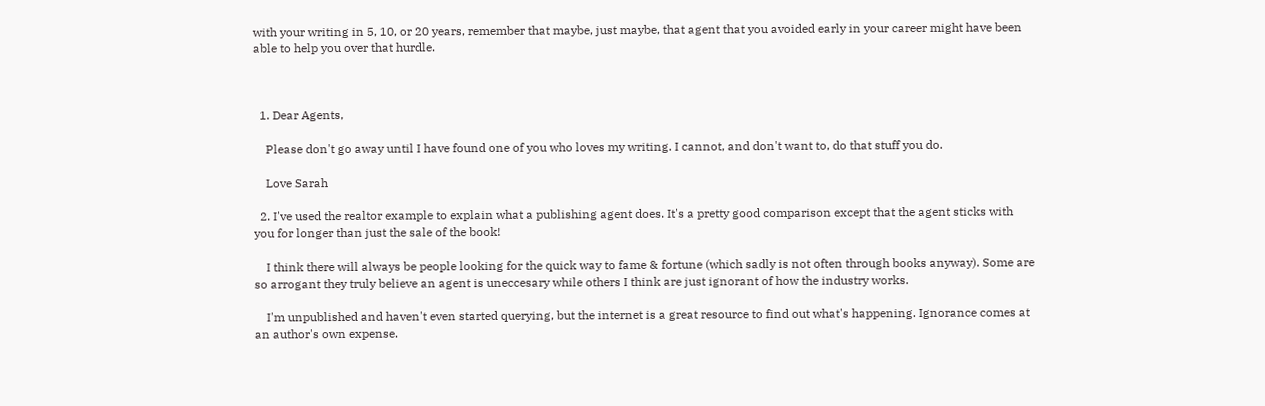with your writing in 5, 10, or 20 years, remember that maybe, just maybe, that agent that you avoided early in your career might have been able to help you over that hurdle.



  1. Dear Agents,

    Please don't go away until I have found one of you who loves my writing. I cannot, and don't want to, do that stuff you do.

    Love Sarah

  2. I've used the realtor example to explain what a publishing agent does. It's a pretty good comparison except that the agent sticks with you for longer than just the sale of the book!

    I think there will always be people looking for the quick way to fame & fortune (which sadly is not often through books anyway). Some are so arrogant they truly believe an agent is uneccesary while others I think are just ignorant of how the industry works.

    I'm unpublished and haven't even started querying, but the internet is a great resource to find out what's happening. Ignorance comes at an author's own expense.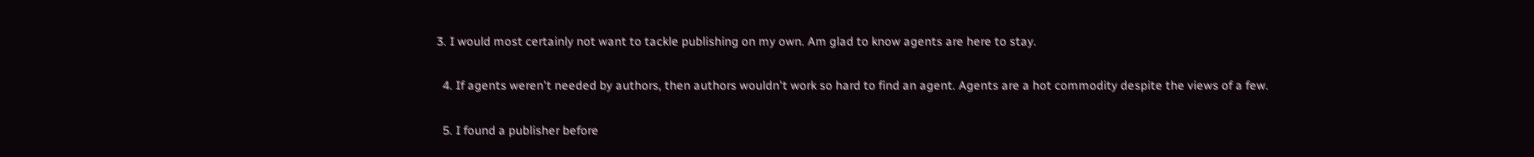3. I would most certainly not want to tackle publishing on my own. Am glad to know agents are here to stay.

  4. If agents weren't needed by authors, then authors wouldn't work so hard to find an agent. Agents are a hot commodity despite the views of a few.

  5. I found a publisher before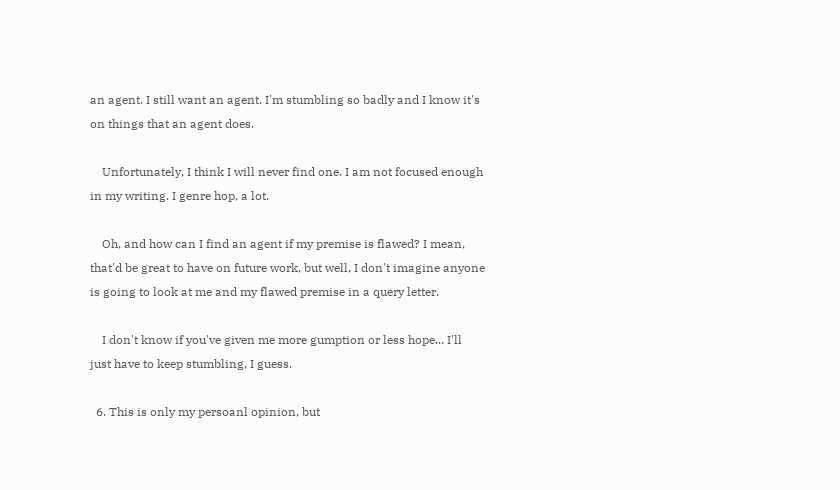an agent. I still want an agent. I'm stumbling so badly and I know it's on things that an agent does.

    Unfortunately, I think I will never find one. I am not focused enough in my writing. I genre hop, a lot.

    Oh, and how can I find an agent if my premise is flawed? I mean, that'd be great to have on future work, but well, I don't imagine anyone is going to look at me and my flawed premise in a query letter.

    I don't know if you've given me more gumption or less hope... I'll just have to keep stumbling, I guess.

  6. This is only my persoanl opinion, but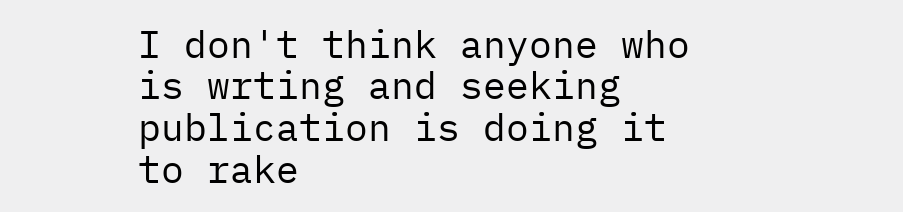I don't think anyone who is wrting and seeking publication is doing it to rake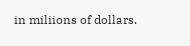in miliions of dollars.